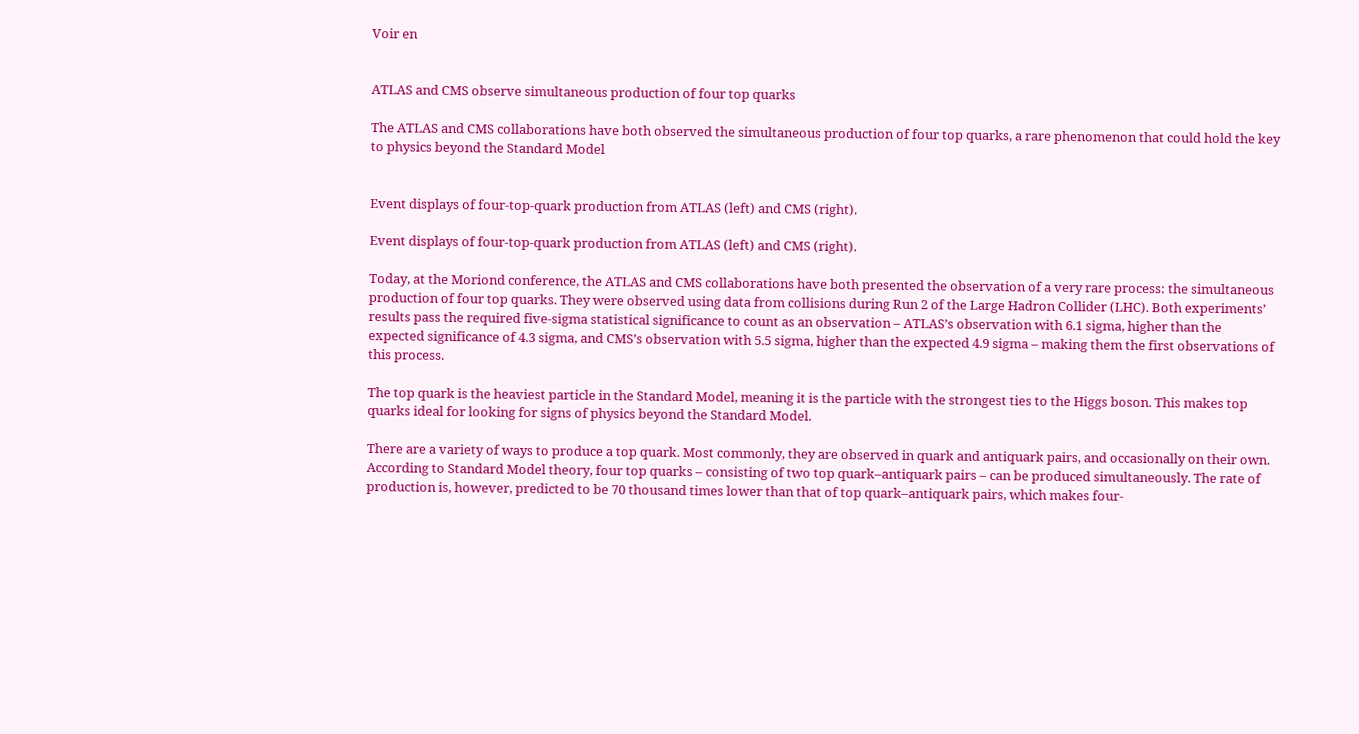Voir en


ATLAS and CMS observe simultaneous production of four top quarks

The ATLAS and CMS collaborations have both observed the simultaneous production of four top quarks, a rare phenomenon that could hold the key to physics beyond the Standard Model


Event displays of four-top-quark production from ATLAS (left) and CMS (right).

Event displays of four-top-quark production from ATLAS (left) and CMS (right).

Today, at the Moriond conference, the ATLAS and CMS collaborations have both presented the observation of a very rare process: the simultaneous production of four top quarks. They were observed using data from collisions during Run 2 of the Large Hadron Collider (LHC). Both experiments’ results pass the required five-sigma statistical significance to count as an observation – ATLAS’s observation with 6.1 sigma, higher than the expected significance of 4.3 sigma, and CMS’s observation with 5.5 sigma, higher than the expected 4.9 sigma – making them the first observations of this process.

The top quark is the heaviest particle in the Standard Model, meaning it is the particle with the strongest ties to the Higgs boson. This makes top quarks ideal for looking for signs of physics beyond the Standard Model.

There are a variety of ways to produce a top quark. Most commonly, they are observed in quark and antiquark pairs, and occasionally on their own. According to Standard Model theory, four top quarks – consisting of two top quark–antiquark pairs – can be produced simultaneously. The rate of production is, however, predicted to be 70 thousand times lower than that of top quark–antiquark pairs, which makes four-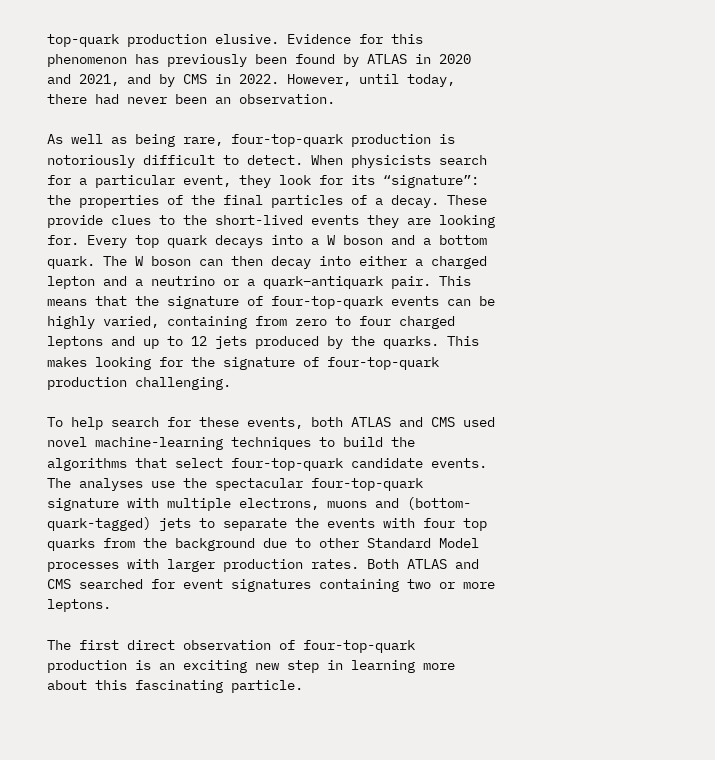top-quark production elusive. Evidence for this phenomenon has previously been found by ATLAS in 2020 and 2021, and by CMS in 2022. However, until today, there had never been an observation.

As well as being rare, four-top-quark production is notoriously difficult to detect. When physicists search for a particular event, they look for its “signature”: the properties of the final particles of a decay. These provide clues to the short-lived events they are looking for. Every top quark decays into a W boson and a bottom quark. The W boson can then decay into either a charged lepton and a neutrino or a quark–antiquark pair. This means that the signature of four-top-quark events can be highly varied, containing from zero to four charged leptons and up to 12 jets produced by the quarks. This makes looking for the signature of four-top-quark production challenging.

To help search for these events, both ATLAS and CMS used novel machine-learning techniques to build the algorithms that select four-top-quark candidate events. The analyses use the spectacular four-top-quark signature with multiple electrons, muons and (bottom-quark-tagged) jets to separate the events with four top quarks from the background due to other Standard Model processes with larger production rates. Both ATLAS and CMS searched for event signatures containing two or more leptons.

The first direct observation of four-top-quark production is an exciting new step in learning more about this fascinating particle.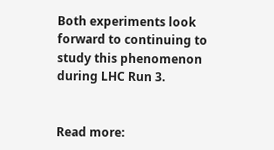Both experiments look forward to continuing to study this phenomenon during LHC Run 3.


Read more: